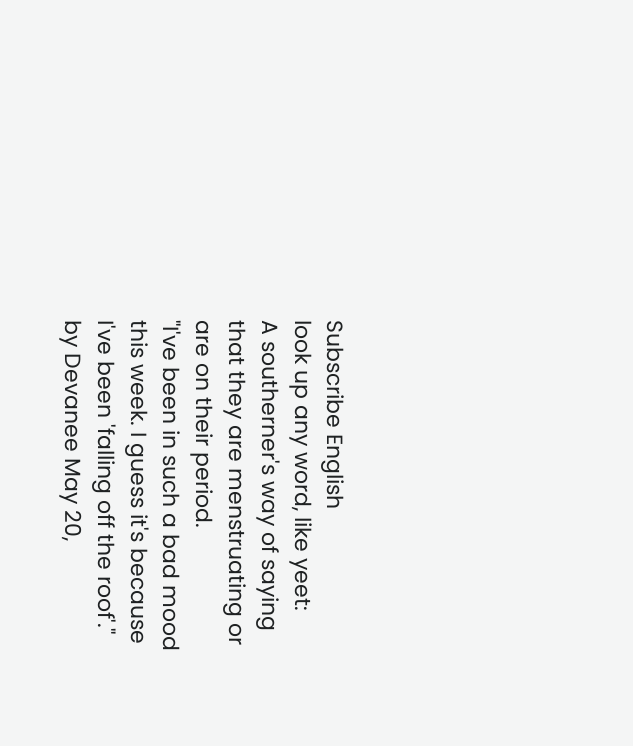Subscribe English
look up any word, like yeet:
A southerner's way of saying that they are menstruating or are on their period.
"I've been in such a bad mood this week. I guess it's because I've been 'falling off the roof'."
by Devanee May 20,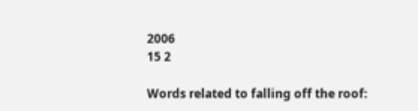2006
15 2

Words related to falling off the roof: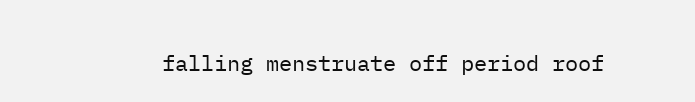falling menstruate off period roof